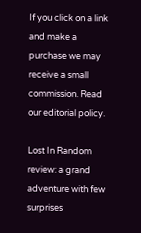If you click on a link and make a purchase we may receive a small commission. Read our editorial policy.

Lost In Random review: a grand adventure with few surprises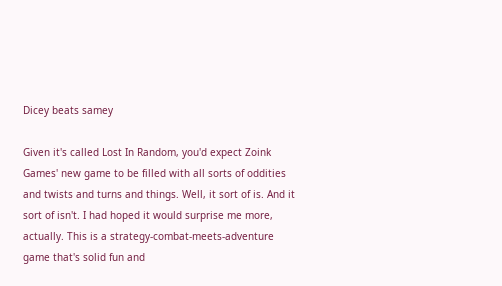Dicey beats samey

Given it's called Lost In Random, you'd expect Zoink Games' new game to be filled with all sorts of oddities and twists and turns and things. Well, it sort of is. And it sort of isn't. I had hoped it would surprise me more, actually. This is a strategy-combat-meets-adventure game that's solid fun and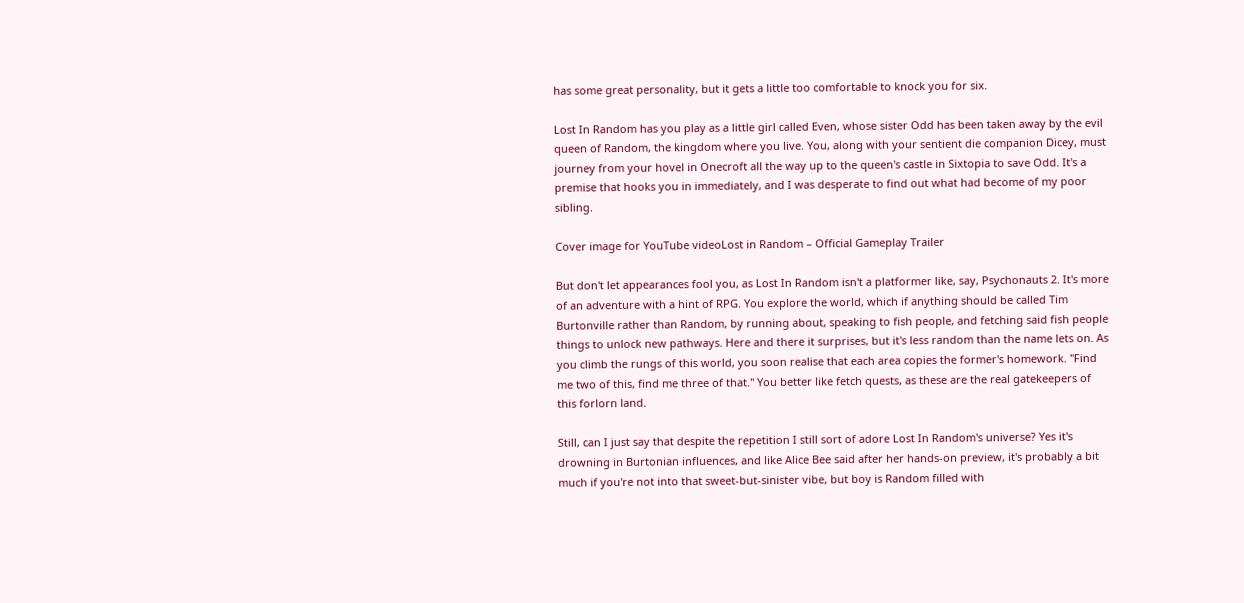has some great personality, but it gets a little too comfortable to knock you for six.

Lost In Random has you play as a little girl called Even, whose sister Odd has been taken away by the evil queen of Random, the kingdom where you live. You, along with your sentient die companion Dicey, must journey from your hovel in Onecroft all the way up to the queen's castle in Sixtopia to save Odd. It's a premise that hooks you in immediately, and I was desperate to find out what had become of my poor sibling.

Cover image for YouTube videoLost in Random – Official Gameplay Trailer

But don't let appearances fool you, as Lost In Random isn't a platformer like, say, Psychonauts 2. It's more of an adventure with a hint of RPG. You explore the world, which if anything should be called Tim Burtonville rather than Random, by running about, speaking to fish people, and fetching said fish people things to unlock new pathways. Here and there it surprises, but it's less random than the name lets on. As you climb the rungs of this world, you soon realise that each area copies the former's homework. "Find me two of this, find me three of that." You better like fetch quests, as these are the real gatekeepers of this forlorn land.

Still, can I just say that despite the repetition I still sort of adore Lost In Random's universe? Yes it's drowning in Burtonian influences, and like Alice Bee said after her hands-on preview, it's probably a bit much if you're not into that sweet-but-sinister vibe, but boy is Random filled with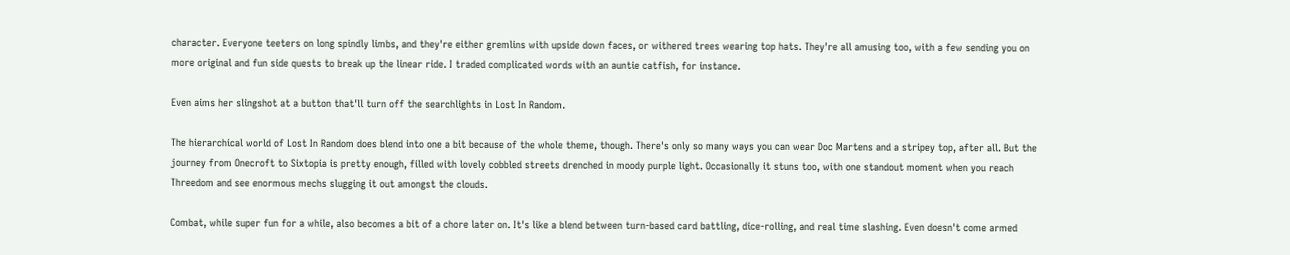character. Everyone teeters on long spindly limbs, and they're either gremlins with upside down faces, or withered trees wearing top hats. They're all amusing too, with a few sending you on more original and fun side quests to break up the linear ride. I traded complicated words with an auntie catfish, for instance.

Even aims her slingshot at a button that'll turn off the searchlights in Lost In Random.

The hierarchical world of Lost In Random does blend into one a bit because of the whole theme, though. There's only so many ways you can wear Doc Martens and a stripey top, after all. But the journey from Onecroft to Sixtopia is pretty enough, filled with lovely cobbled streets drenched in moody purple light. Occasionally it stuns too, with one standout moment when you reach Threedom and see enormous mechs slugging it out amongst the clouds.

Combat, while super fun for a while, also becomes a bit of a chore later on. It's like a blend between turn-based card battling, dice-rolling, and real time slashing. Even doesn't come armed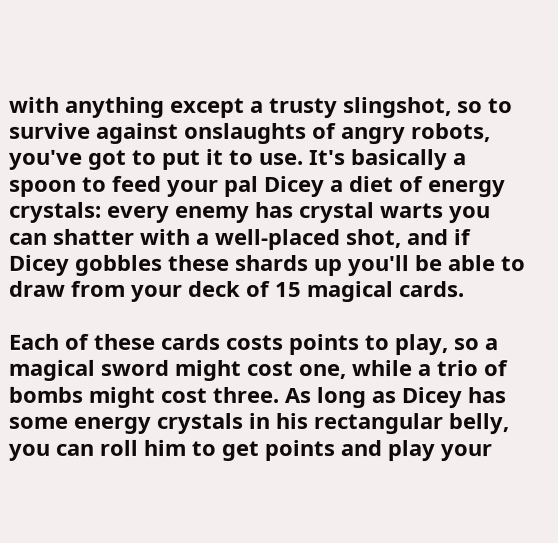with anything except a trusty slingshot, so to survive against onslaughts of angry robots, you've got to put it to use. It's basically a spoon to feed your pal Dicey a diet of energy crystals: every enemy has crystal warts you can shatter with a well-placed shot, and if Dicey gobbles these shards up you'll be able to draw from your deck of 15 magical cards.

Each of these cards costs points to play, so a magical sword might cost one, while a trio of bombs might cost three. As long as Dicey has some energy crystals in his rectangular belly, you can roll him to get points and play your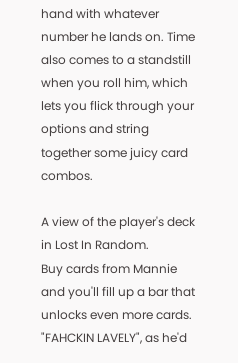hand with whatever number he lands on. Time also comes to a standstill when you roll him, which lets you flick through your options and string together some juicy card combos.

A view of the player's deck in Lost In Random.
Buy cards from Mannie and you'll fill up a bar that unlocks even more cards. "FAHCKIN LAVELY", as he'd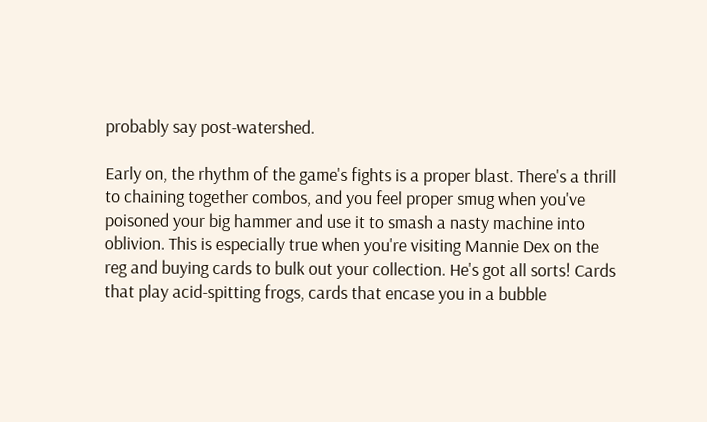probably say post-watershed.

Early on, the rhythm of the game's fights is a proper blast. There's a thrill to chaining together combos, and you feel proper smug when you've poisoned your big hammer and use it to smash a nasty machine into oblivion. This is especially true when you're visiting Mannie Dex on the reg and buying cards to bulk out your collection. He's got all sorts! Cards that play acid-spitting frogs, cards that encase you in a bubble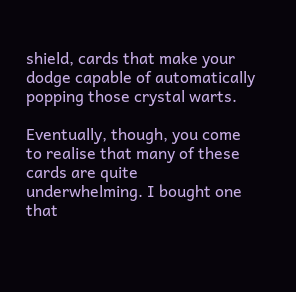shield, cards that make your dodge capable of automatically popping those crystal warts.

Eventually, though, you come to realise that many of these cards are quite underwhelming. I bought one that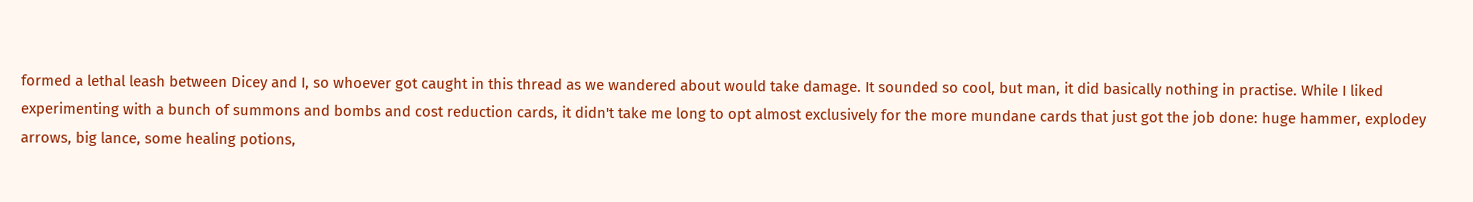formed a lethal leash between Dicey and I, so whoever got caught in this thread as we wandered about would take damage. It sounded so cool, but man, it did basically nothing in practise. While I liked experimenting with a bunch of summons and bombs and cost reduction cards, it didn't take me long to opt almost exclusively for the more mundane cards that just got the job done: huge hammer, explodey arrows, big lance, some healing potions,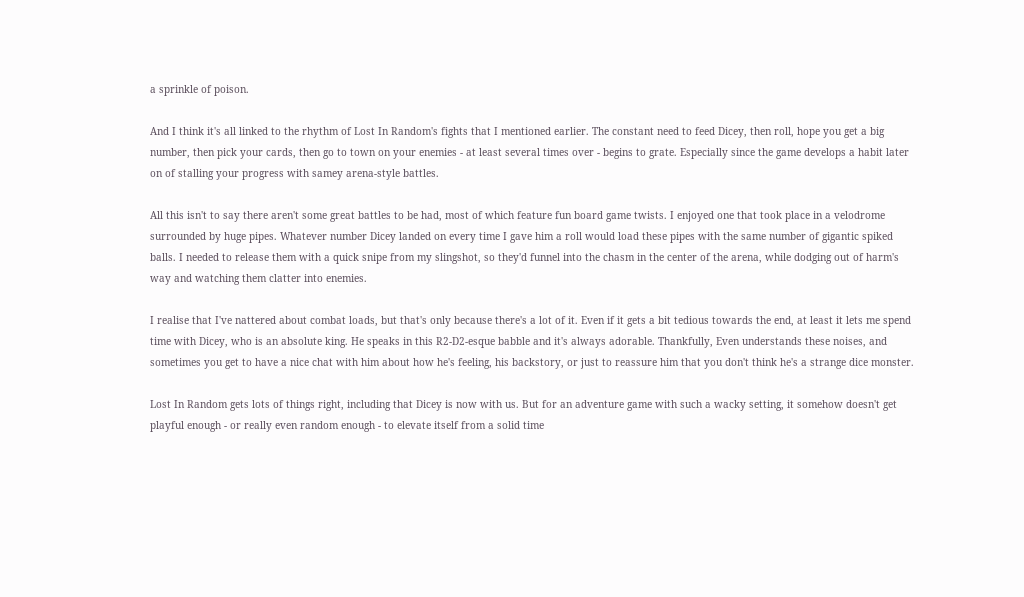a sprinkle of poison.

And I think it's all linked to the rhythm of Lost In Random's fights that I mentioned earlier. The constant need to feed Dicey, then roll, hope you get a big number, then pick your cards, then go to town on your enemies - at least several times over - begins to grate. Especially since the game develops a habit later on of stalling your progress with samey arena-style battles.

All this isn't to say there aren't some great battles to be had, most of which feature fun board game twists. I enjoyed one that took place in a velodrome surrounded by huge pipes. Whatever number Dicey landed on every time I gave him a roll would load these pipes with the same number of gigantic spiked balls. I needed to release them with a quick snipe from my slingshot, so they'd funnel into the chasm in the center of the arena, while dodging out of harm's way and watching them clatter into enemies.

I realise that I've nattered about combat loads, but that's only because there's a lot of it. Even if it gets a bit tedious towards the end, at least it lets me spend time with Dicey, who is an absolute king. He speaks in this R2-D2-esque babble and it's always adorable. Thankfully, Even understands these noises, and sometimes you get to have a nice chat with him about how he's feeling, his backstory, or just to reassure him that you don't think he's a strange dice monster.

Lost In Random gets lots of things right, including that Dicey is now with us. But for an adventure game with such a wacky setting, it somehow doesn't get playful enough - or really even random enough - to elevate itself from a solid time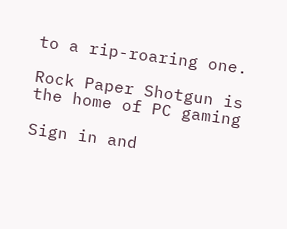to a rip-roaring one.

Rock Paper Shotgun is the home of PC gaming

Sign in and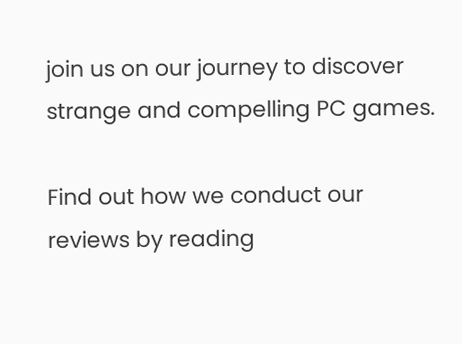join us on our journey to discover strange and compelling PC games.

Find out how we conduct our reviews by reading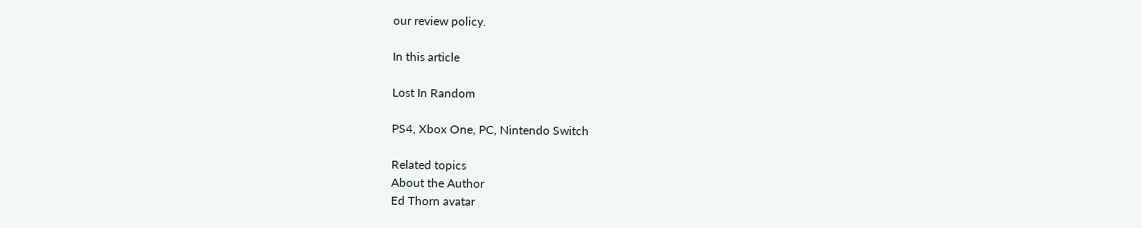our review policy.

In this article

Lost In Random

PS4, Xbox One, PC, Nintendo Switch

Related topics
About the Author
Ed Thorn avatar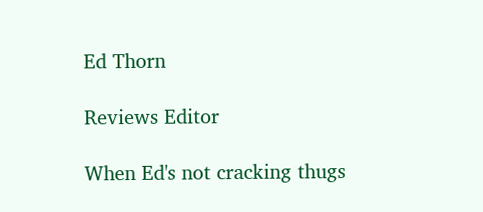Ed Thorn

Reviews Editor

When Ed's not cracking thugs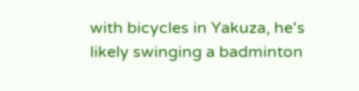with bicycles in Yakuza, he's likely swinging a badminton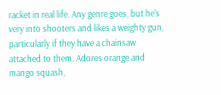racket in real life. Any genre goes, but he's very into shooters and likes a weighty gun, particularly if they have a chainsaw attached to them. Adores orange and mango squash,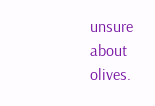unsure about olives.